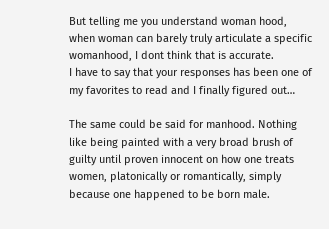But telling me you understand woman hood, when woman can barely truly articulate a specific womanhood, I dont think that is accurate.
I have to say that your responses has been one of my favorites to read and I finally figured out…

The same could be said for manhood. Nothing like being painted with a very broad brush of guilty until proven innocent on how one treats women, platonically or romantically, simply because one happened to be born male.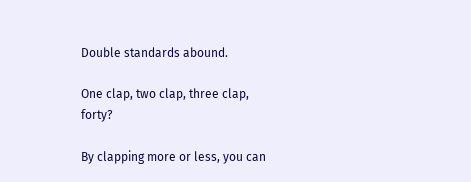Double standards abound.

One clap, two clap, three clap, forty?

By clapping more or less, you can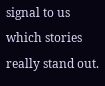signal to us which stories really stand out.